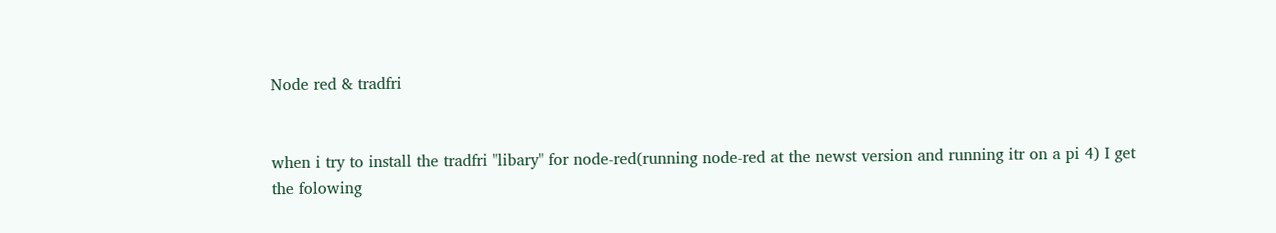Node red & tradfri


when i try to install the tradfri "libary" for node-red(running node-red at the newst version and running itr on a pi 4) I get the folowing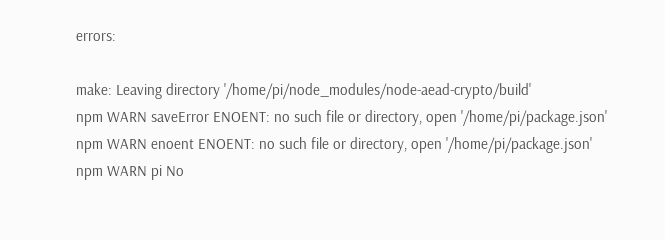errors:

make: Leaving directory '/home/pi/node_modules/node-aead-crypto/build'
npm WARN saveError ENOENT: no such file or directory, open '/home/pi/package.json'
npm WARN enoent ENOENT: no such file or directory, open '/home/pi/package.json'
npm WARN pi No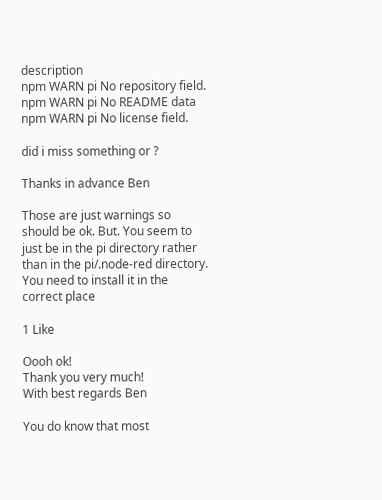description
npm WARN pi No repository field.
npm WARN pi No README data
npm WARN pi No license field.

did i miss something or ?

Thanks in advance Ben

Those are just warnings so should be ok. But. You seem to just be in the pi directory rather than in the pi/.node-red directory.
You need to install it in the correct place

1 Like

Oooh ok!
Thank you very much!
With best regards Ben

You do know that most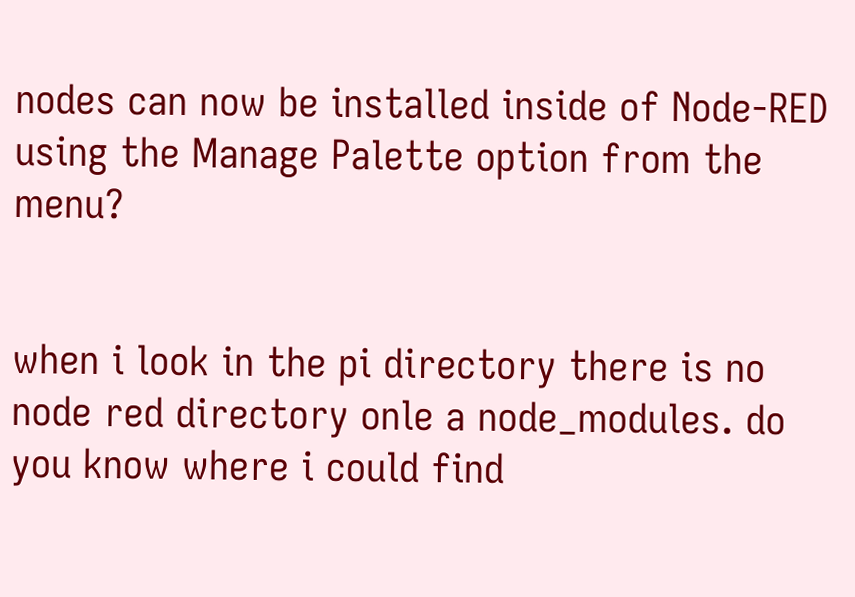nodes can now be installed inside of Node-RED using the Manage Palette option from the menu?


when i look in the pi directory there is no node red directory onle a node_modules. do you know where i could find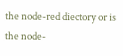the node-red diectory or is the node-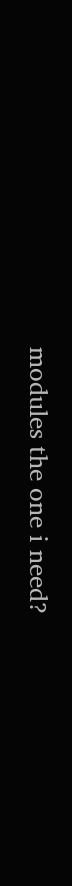modules the one i need?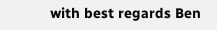with best regards Ben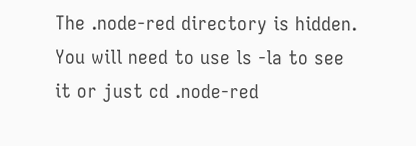The .node-red directory is hidden. You will need to use ls -la to see it or just cd .node-red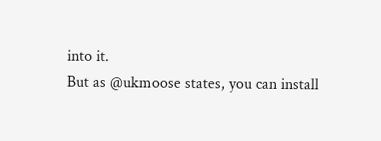into it.
But as @ukmoose states, you can install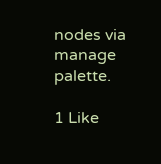nodes via manage palette.

1 Like